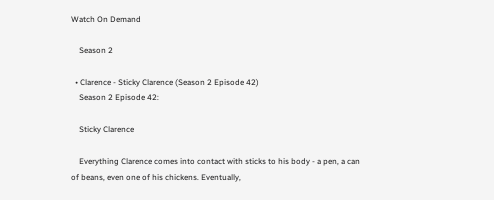Watch On Demand

    Season 2

  • Clarence - Sticky Clarence (Season 2 Episode 42)
    Season 2 Episode 42:

    Sticky Clarence

    Everything Clarence comes into contact with sticks to his body - a pen, a can of beans, even one of his chickens. Eventually,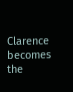Clarence becomes the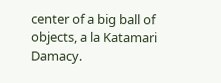center of a big ball of objects, a la Katamari Damacy.